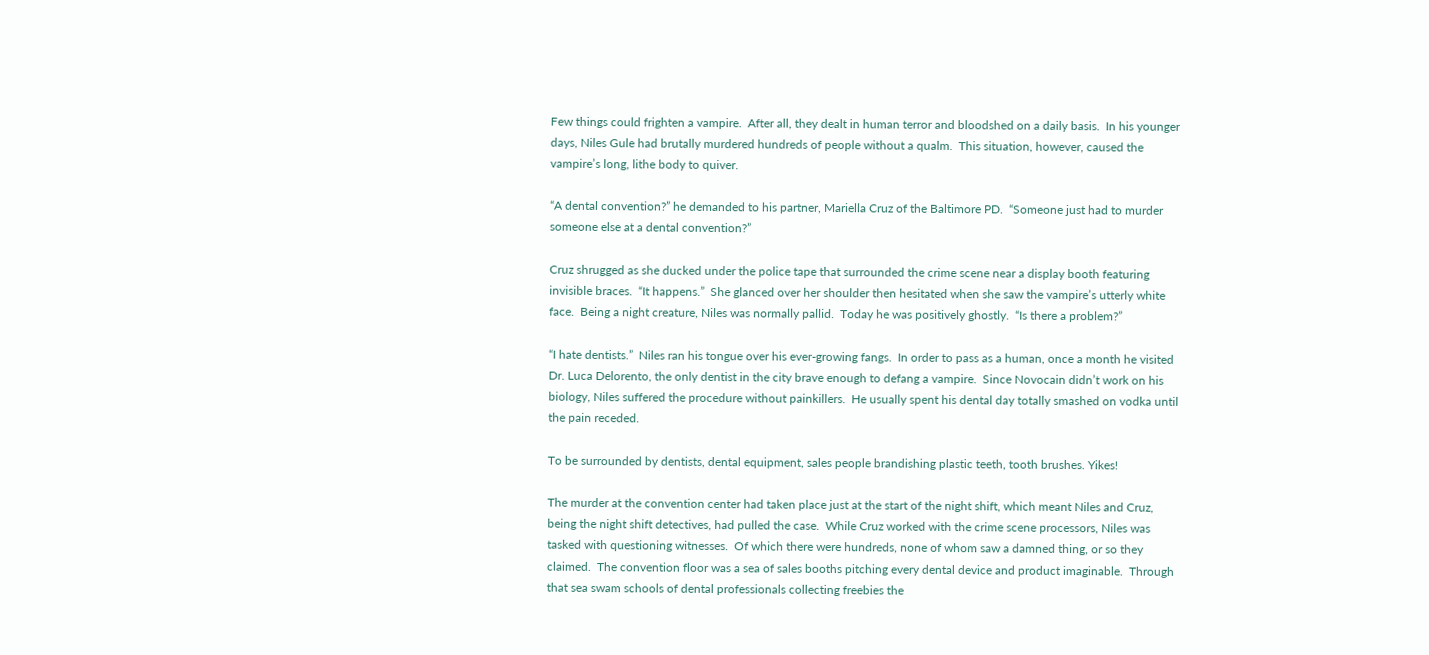Few things could frighten a vampire.  After all, they dealt in human terror and bloodshed on a daily basis.  In his younger days, Niles Gule had brutally murdered hundreds of people without a qualm.  This situation, however, caused the vampire’s long, lithe body to quiver.

“A dental convention?” he demanded to his partner, Mariella Cruz of the Baltimore PD.  “Someone just had to murder someone else at a dental convention?”

Cruz shrugged as she ducked under the police tape that surrounded the crime scene near a display booth featuring invisible braces.  “It happens.”  She glanced over her shoulder then hesitated when she saw the vampire’s utterly white face.  Being a night creature, Niles was normally pallid.  Today he was positively ghostly.  “Is there a problem?”

“I hate dentists.”  Niles ran his tongue over his ever-growing fangs.  In order to pass as a human, once a month he visited Dr. Luca Delorento, the only dentist in the city brave enough to defang a vampire.  Since Novocain didn’t work on his biology, Niles suffered the procedure without painkillers.  He usually spent his dental day totally smashed on vodka until the pain receded.

To be surrounded by dentists, dental equipment, sales people brandishing plastic teeth, tooth brushes. Yikes!

The murder at the convention center had taken place just at the start of the night shift, which meant Niles and Cruz, being the night shift detectives, had pulled the case.  While Cruz worked with the crime scene processors, Niles was tasked with questioning witnesses.  Of which there were hundreds, none of whom saw a damned thing, or so they claimed.  The convention floor was a sea of sales booths pitching every dental device and product imaginable.  Through that sea swam schools of dental professionals collecting freebies the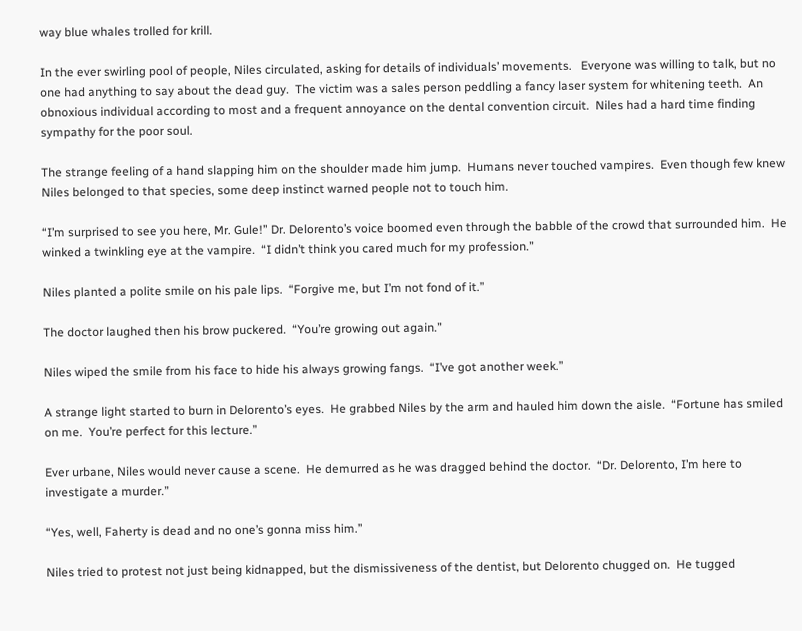way blue whales trolled for krill.

In the ever swirling pool of people, Niles circulated, asking for details of individuals’ movements.   Everyone was willing to talk, but no one had anything to say about the dead guy.  The victim was a sales person peddling a fancy laser system for whitening teeth.  An obnoxious individual according to most and a frequent annoyance on the dental convention circuit.  Niles had a hard time finding sympathy for the poor soul.

The strange feeling of a hand slapping him on the shoulder made him jump.  Humans never touched vampires.  Even though few knew Niles belonged to that species, some deep instinct warned people not to touch him.

“I’m surprised to see you here, Mr. Gule!” Dr. Delorento’s voice boomed even through the babble of the crowd that surrounded him.  He winked a twinkling eye at the vampire.  “I didn’t think you cared much for my profession.”

Niles planted a polite smile on his pale lips.  “Forgive me, but I’m not fond of it.”

The doctor laughed then his brow puckered.  “You’re growing out again.”

Niles wiped the smile from his face to hide his always growing fangs.  “I’ve got another week.”

A strange light started to burn in Delorento’s eyes.  He grabbed Niles by the arm and hauled him down the aisle.  “Fortune has smiled on me.  You’re perfect for this lecture.”

Ever urbane, Niles would never cause a scene.  He demurred as he was dragged behind the doctor.  “Dr. Delorento, I’m here to investigate a murder.”

“Yes, well, Faherty is dead and no one’s gonna miss him.”

Niles tried to protest not just being kidnapped, but the dismissiveness of the dentist, but Delorento chugged on.  He tugged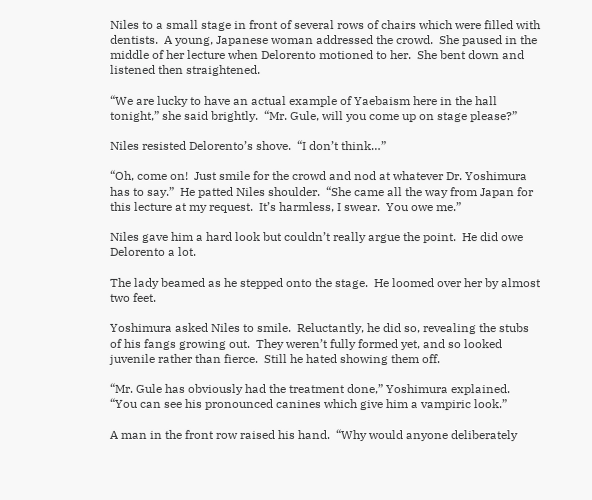Niles to a small stage in front of several rows of chairs which were filled with dentists.  A young, Japanese woman addressed the crowd.  She paused in the middle of her lecture when Delorento motioned to her.  She bent down and listened then straightened.

“We are lucky to have an actual example of Yaebaism here in the hall tonight,” she said brightly.  “Mr. Gule, will you come up on stage please?”

Niles resisted Delorento’s shove.  “I don’t think…”

“Oh, come on!  Just smile for the crowd and nod at whatever Dr. Yoshimura has to say.”  He patted Niles shoulder.  “She came all the way from Japan for this lecture at my request.  It’s harmless, I swear.  You owe me.”

Niles gave him a hard look but couldn’t really argue the point.  He did owe Delorento a lot.

The lady beamed as he stepped onto the stage.  He loomed over her by almost two feet.

Yoshimura asked Niles to smile.  Reluctantly, he did so, revealing the stubs of his fangs growing out.  They weren’t fully formed yet, and so looked juvenile rather than fierce.  Still he hated showing them off.

“Mr. Gule has obviously had the treatment done,” Yoshimura explained.  “You can see his pronounced canines which give him a vampiric look.”

A man in the front row raised his hand.  “Why would anyone deliberately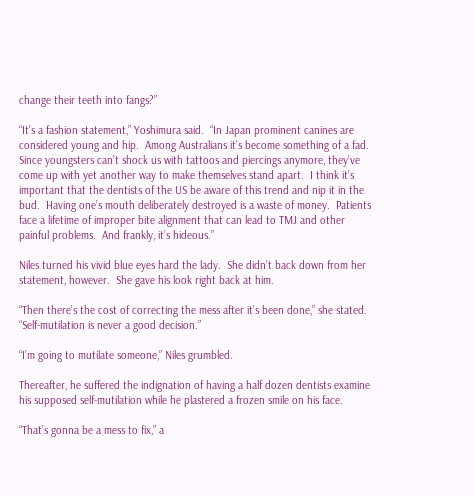change their teeth into fangs?”

“It’s a fashion statement,” Yoshimura said.  “In Japan prominent canines are considered young and hip.  Among Australians it’s become something of a fad.  Since youngsters can’t shock us with tattoos and piercings anymore, they’ve come up with yet another way to make themselves stand apart.  I think it’s important that the dentists of the US be aware of this trend and nip it in the bud.  Having one’s mouth deliberately destroyed is a waste of money.  Patients face a lifetime of improper bite alignment that can lead to TMJ and other painful problems.  And frankly, it’s hideous.”

Niles turned his vivid blue eyes hard the lady.  She didn’t back down from her statement, however.  She gave his look right back at him.

“Then there’s the cost of correcting the mess after it’s been done,” she stated.   “Self-mutilation is never a good decision.”

“I’m going to mutilate someone,” Niles grumbled.

Thereafter, he suffered the indignation of having a half dozen dentists examine his supposed self-mutilation while he plastered a frozen smile on his face.

“That’s gonna be a mess to fix,” a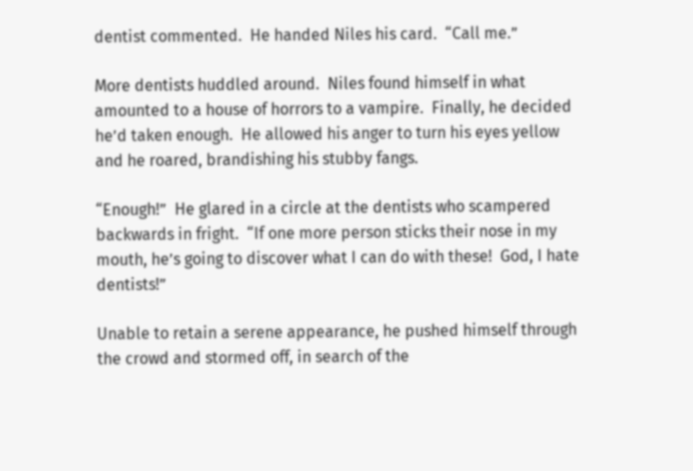dentist commented.  He handed Niles his card.  “Call me.”

More dentists huddled around.  Niles found himself in what amounted to a house of horrors to a vampire.  Finally, he decided he’d taken enough.  He allowed his anger to turn his eyes yellow and he roared, brandishing his stubby fangs.

“Enough!”  He glared in a circle at the dentists who scampered backwards in fright.  “If one more person sticks their nose in my mouth, he’s going to discover what I can do with these!  God, I hate dentists!”

Unable to retain a serene appearance, he pushed himself through the crowd and stormed off, in search of the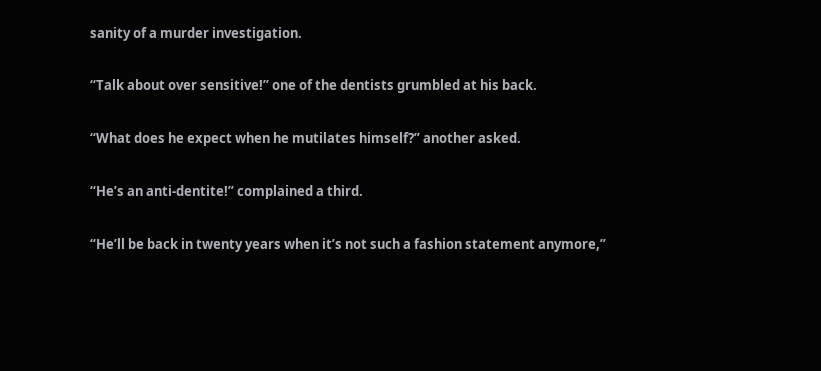sanity of a murder investigation.

“Talk about over sensitive!” one of the dentists grumbled at his back.

“What does he expect when he mutilates himself?” another asked.

“He’s an anti-dentite!” complained a third.

“He’ll be back in twenty years when it’s not such a fashion statement anymore,”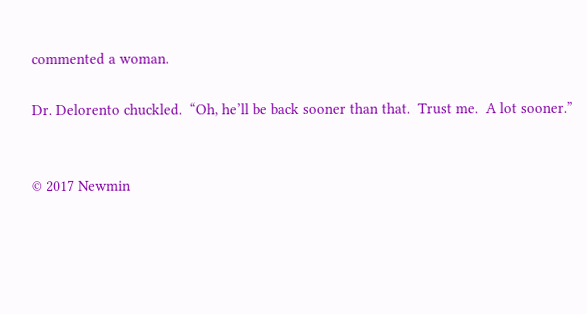commented a woman.

Dr. Delorento chuckled.  “Oh, he’ll be back sooner than that.  Trust me.  A lot sooner.”


© 2017 Newmin